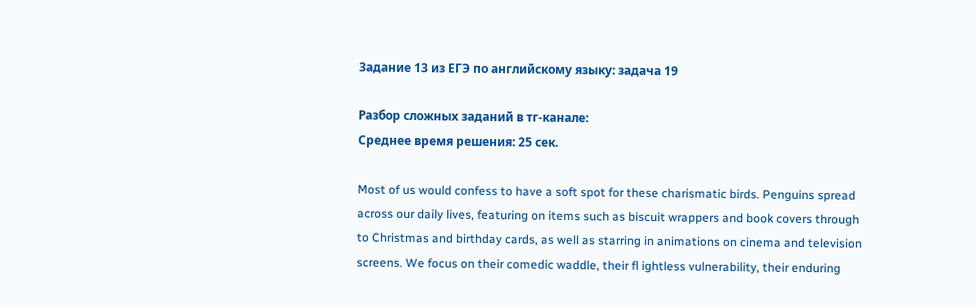Задание 13 из ЕГЭ по английскому языку: задача 19

Разбор сложных заданий в тг-канале:
Среднее время решения: 25 сек.

Most of us would confess to have a soft spot for these charismatic birds. Penguins spread across our daily lives, featuring on items such as biscuit wrappers and book covers through to Christmas and birthday cards, as well as starring in animations on cinema and television screens. We focus on their comedic waddle, their fl ightless vulnerability, their enduring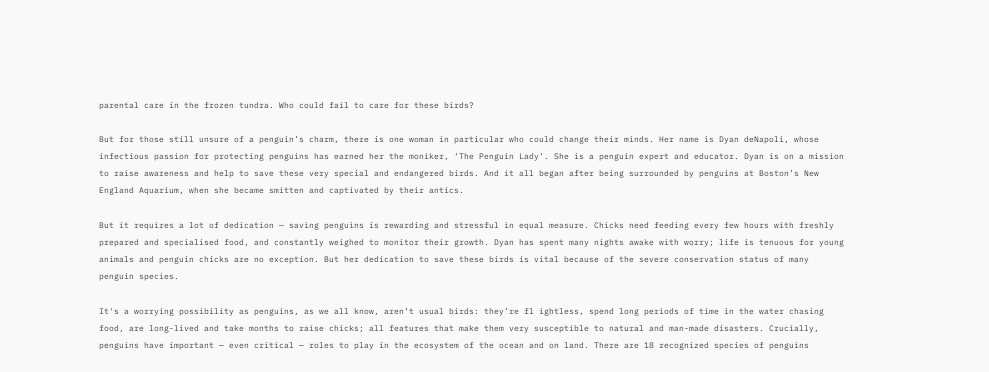parental care in the frozen tundra. Who could fail to care for these birds?

But for those still unsure of a penguin’s charm, there is one woman in particular who could change their minds. Her name is Dyan deNapoli, whose infectious passion for protecting penguins has earned her the moniker, ‘The Penguin Lady’. She is a penguin expert and educator. Dyan is on a mission to raise awareness and help to save these very special and endangered birds. And it all began after being surrounded by penguins at Boston’s New England Aquarium, when she became smitten and captivated by their antics.

But it requires a lot of dedication — saving penguins is rewarding and stressful in equal measure. Chicks need feeding every few hours with freshly prepared and specialised food, and constantly weighed to monitor their growth. Dyan has spent many nights awake with worry; life is tenuous for young animals and penguin chicks are no exception. But her dedication to save these birds is vital because of the severe conservation status of many penguin species.

It's a worrying possibility as penguins, as we all know, aren’t usual birds: they’re fl ightless, spend long periods of time in the water chasing food, are long-lived and take months to raise chicks; all features that make them very susceptible to natural and man-made disasters. Crucially, penguins have important — even critical — roles to play in the ecosystem of the ocean and on land. There are 18 recognized species of penguins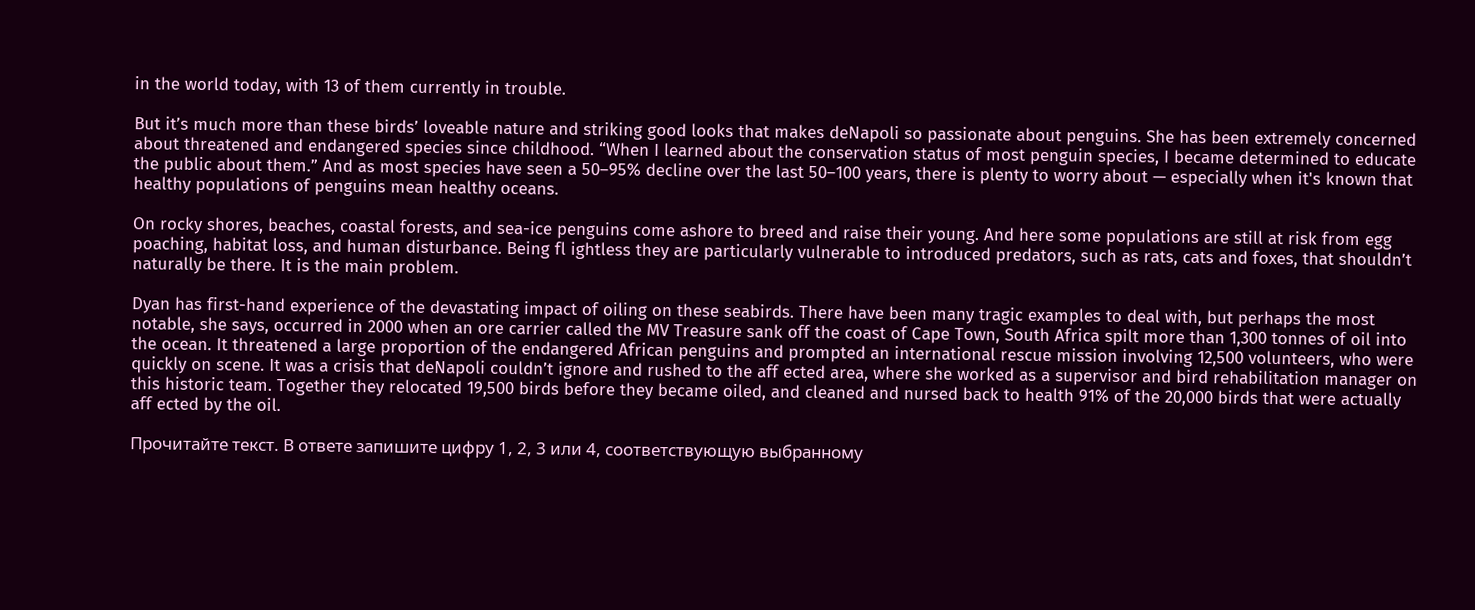in the world today, with 13 of them currently in trouble.

But it’s much more than these birds’ loveable nature and striking good looks that makes deNapoli so passionate about penguins. She has been extremely concerned about threatened and endangered species since childhood. “When I learned about the conservation status of most penguin species, I became determined to educate the public about them.” And as most species have seen a 50–95% decline over the last 50–100 years, there is plenty to worry about — especially when it's known that healthy populations of penguins mean healthy oceans.

On rocky shores, beaches, coastal forests, and sea-ice penguins come ashore to breed and raise their young. And here some populations are still at risk from egg poaching, habitat loss, and human disturbance. Being fl ightless they are particularly vulnerable to introduced predators, such as rats, cats and foxes, that shouldn’t naturally be there. It is the main problem.

Dyan has first-hand experience of the devastating impact of oiling on these seabirds. There have been many tragic examples to deal with, but perhaps the most notable, she says, occurred in 2000 when an ore carrier called the MV Treasure sank off the coast of Cape Town, South Africa spilt more than 1,300 tonnes of oil into the ocean. It threatened a large proportion of the endangered African penguins and prompted an international rescue mission involving 12,500 volunteers, who were quickly on scene. It was a crisis that deNapoli couldn’t ignore and rushed to the aff ected area, where she worked as a supervisor and bird rehabilitation manager on this historic team. Together they relocated 19,500 birds before they became oiled, and cleaned and nursed back to health 91% of the 20,000 birds that were actually aff ected by the oil.

Прочитайте текст. В ответе запишите цифру 1, 2, 3 или 4, соответствующую выбранному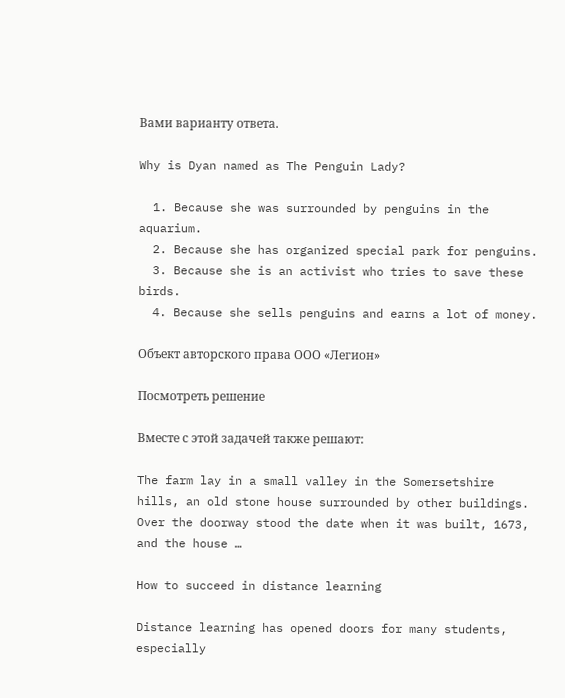Вами варианту ответа.

Why is Dyan named as The Penguin Lady?

  1. Because she was surrounded by penguins in the aquarium.
  2. Because she has organized special park for penguins.
  3. Because she is an activist who tries to save these birds.
  4. Because she sells penguins and earns a lot of money.

Объект авторского права ООО «Легион»

Посмотреть решение

Вместе с этой задачей также решают:

The farm lay in a small valley in the Somersetshire hills, an old stone house surrounded by other buildings. Over the doorway stood the date when it was built, 1673, and the house …

How to succeed in distance learning

Distance learning has opened doors for many students, especially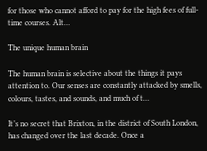for those who cannot afford to pay for the high fees of full-time courses. Alt…

The unique human brain

The human brain is selective about the things it pays attention to. Our senses are constantly attacked by smells, colours, tastes, and sounds, and much of t…

It’s no secret that Brixton, in the district of South London, has changed over the last decade. Once a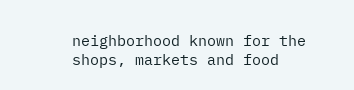neighborhood known for the shops, markets and food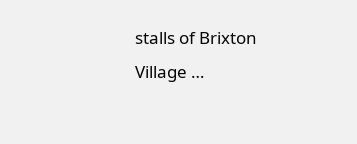stalls of Brixton Village …